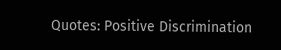Quotes: Positive Discrimination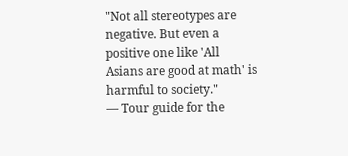"Not all stereotypes are negative. But even a positive one like 'All Asians are good at math' is harmful to society."
— Tour guide for the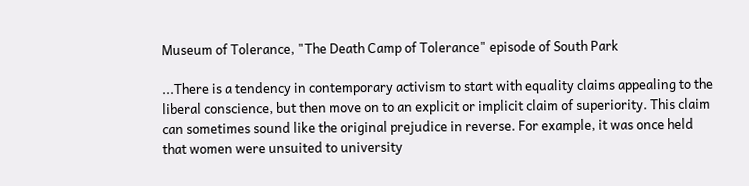Museum of Tolerance, "The Death Camp of Tolerance" episode of South Park

...There is a tendency in contemporary activism to start with equality claims appealing to the liberal conscience, but then move on to an explicit or implicit claim of superiority. This claim can sometimes sound like the original prejudice in reverse. For example, it was once held that women were unsuited to university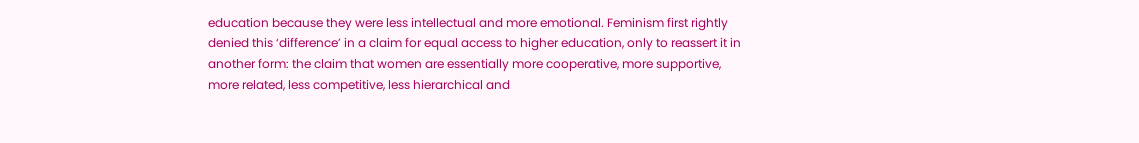education because they were less intellectual and more emotional. Feminism first rightly denied this ‘difference’ in a claim for equal access to higher education, only to reassert it in another form: the claim that women are essentially more cooperative, more supportive, more related, less competitive, less hierarchical and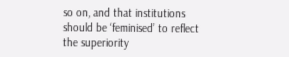so on, and that institutions should be ‘feminised’ to reflect the superiority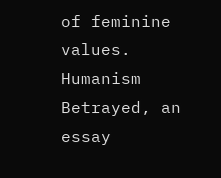of feminine values.
Humanism Betrayed, an essay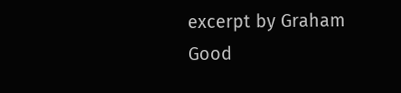excerpt by Graham Good